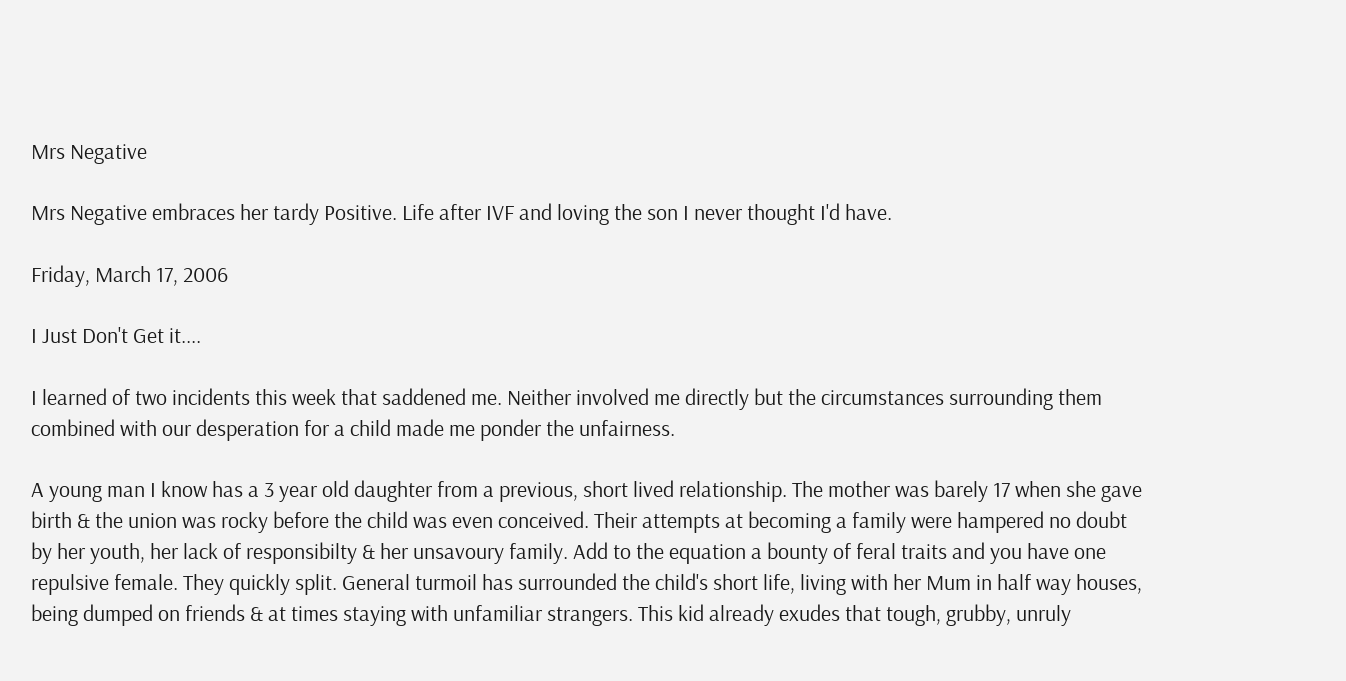Mrs Negative

Mrs Negative embraces her tardy Positive. Life after IVF and loving the son I never thought I'd have.

Friday, March 17, 2006

I Just Don't Get it....

I learned of two incidents this week that saddened me. Neither involved me directly but the circumstances surrounding them combined with our desperation for a child made me ponder the unfairness.

A young man I know has a 3 year old daughter from a previous, short lived relationship. The mother was barely 17 when she gave birth & the union was rocky before the child was even conceived. Their attempts at becoming a family were hampered no doubt by her youth, her lack of responsibilty & her unsavoury family. Add to the equation a bounty of feral traits and you have one repulsive female. They quickly split. General turmoil has surrounded the child's short life, living with her Mum in half way houses, being dumped on friends & at times staying with unfamiliar strangers. This kid already exudes that tough, grubby, unruly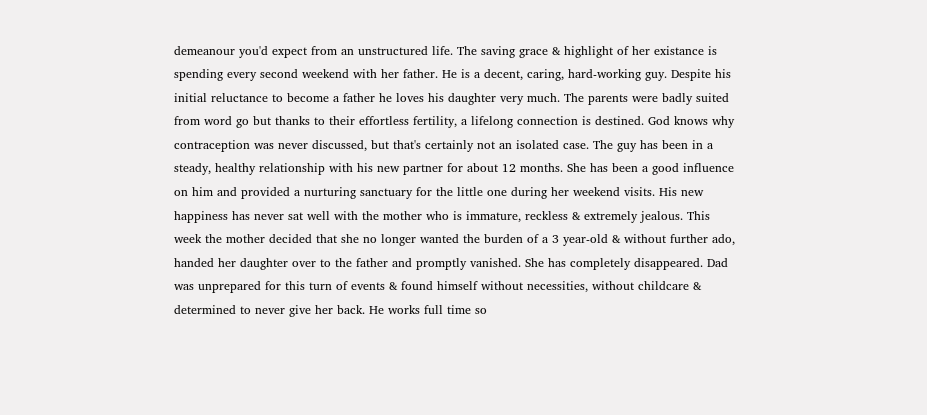demeanour you'd expect from an unstructured life. The saving grace & highlight of her existance is spending every second weekend with her father. He is a decent, caring, hard-working guy. Despite his initial reluctance to become a father he loves his daughter very much. The parents were badly suited from word go but thanks to their effortless fertility, a lifelong connection is destined. God knows why contraception was never discussed, but that's certainly not an isolated case. The guy has been in a steady, healthy relationship with his new partner for about 12 months. She has been a good influence on him and provided a nurturing sanctuary for the little one during her weekend visits. His new happiness has never sat well with the mother who is immature, reckless & extremely jealous. This week the mother decided that she no longer wanted the burden of a 3 year-old & without further ado, handed her daughter over to the father and promptly vanished. She has completely disappeared. Dad was unprepared for this turn of events & found himself without necessities, without childcare & determined to never give her back. He works full time so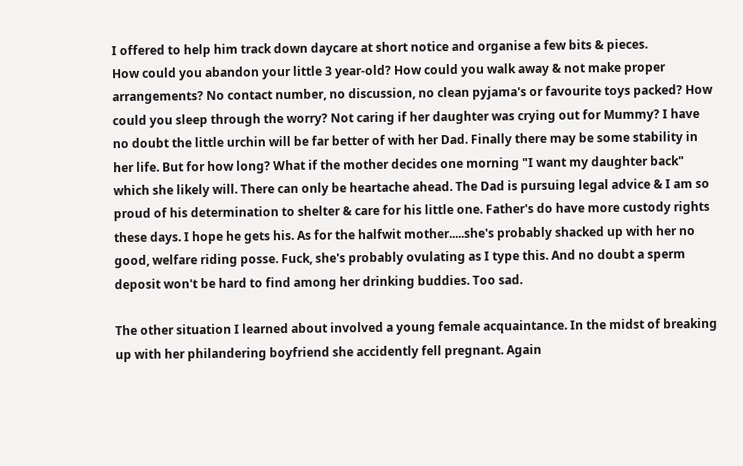I offered to help him track down daycare at short notice and organise a few bits & pieces.
How could you abandon your little 3 year-old? How could you walk away & not make proper arrangements? No contact number, no discussion, no clean pyjama's or favourite toys packed? How could you sleep through the worry? Not caring if her daughter was crying out for Mummy? I have no doubt the little urchin will be far better of with her Dad. Finally there may be some stability in her life. But for how long? What if the mother decides one morning "I want my daughter back" which she likely will. There can only be heartache ahead. The Dad is pursuing legal advice & I am so proud of his determination to shelter & care for his little one. Father's do have more custody rights these days. I hope he gets his. As for the halfwit mother.....she's probably shacked up with her no good, welfare riding posse. Fuck, she's probably ovulating as I type this. And no doubt a sperm deposit won't be hard to find among her drinking buddies. Too sad.

The other situation I learned about involved a young female acquaintance. In the midst of breaking up with her philandering boyfriend she accidently fell pregnant. Again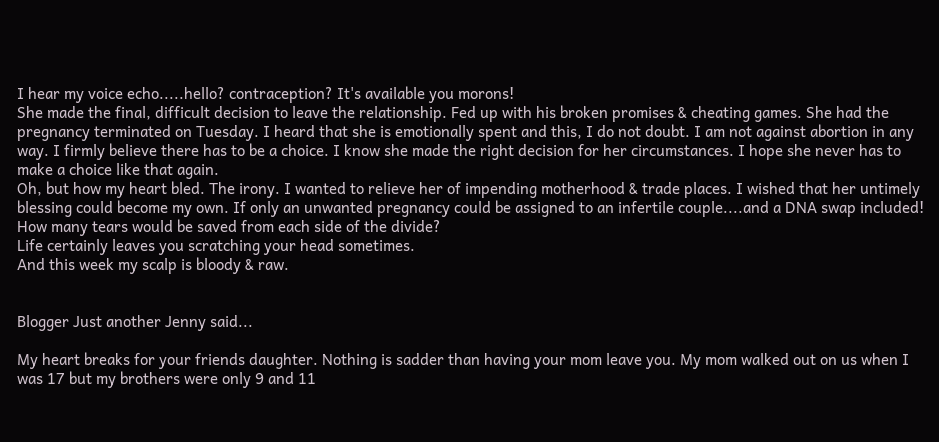I hear my voice echo.....hello? contraception? It's available you morons!
She made the final, difficult decision to leave the relationship. Fed up with his broken promises & cheating games. She had the pregnancy terminated on Tuesday. I heard that she is emotionally spent and this, I do not doubt. I am not against abortion in any way. I firmly believe there has to be a choice. I know she made the right decision for her circumstances. I hope she never has to make a choice like that again.
Oh, but how my heart bled. The irony. I wanted to relieve her of impending motherhood & trade places. I wished that her untimely blessing could become my own. If only an unwanted pregnancy could be assigned to an infertile couple....and a DNA swap included! How many tears would be saved from each side of the divide?
Life certainly leaves you scratching your head sometimes.
And this week my scalp is bloody & raw.


Blogger Just another Jenny said...

My heart breaks for your friends daughter. Nothing is sadder than having your mom leave you. My mom walked out on us when I was 17 but my brothers were only 9 and 11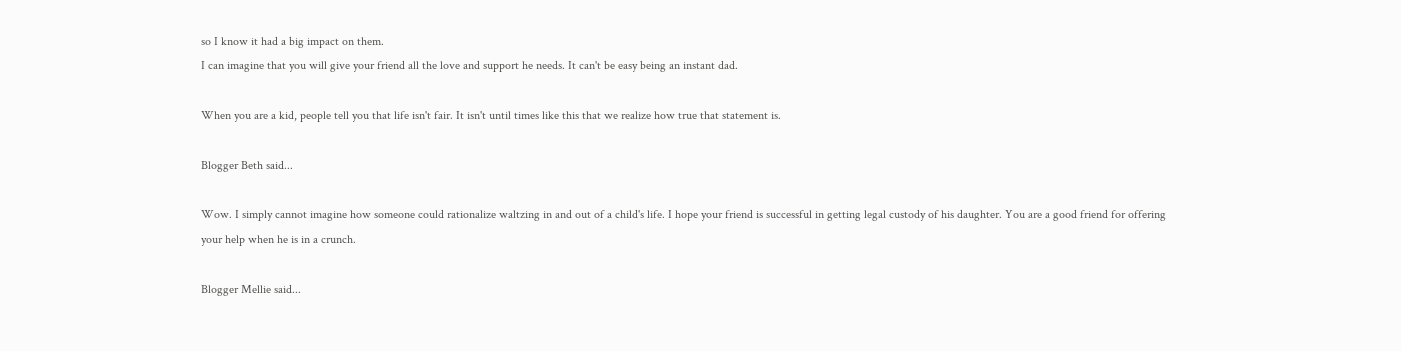so I know it had a big impact on them.
I can imagine that you will give your friend all the love and support he needs. It can't be easy being an instant dad.

When you are a kid, people tell you that life isn't fair. It isn't until times like this that we realize how true that statement is.

Blogger Beth said...

Wow. I simply cannot imagine how someone could rationalize waltzing in and out of a child's life. I hope your friend is successful in getting legal custody of his daughter. You are a good friend for offering your help when he is in a crunch.

Blogger Mellie said...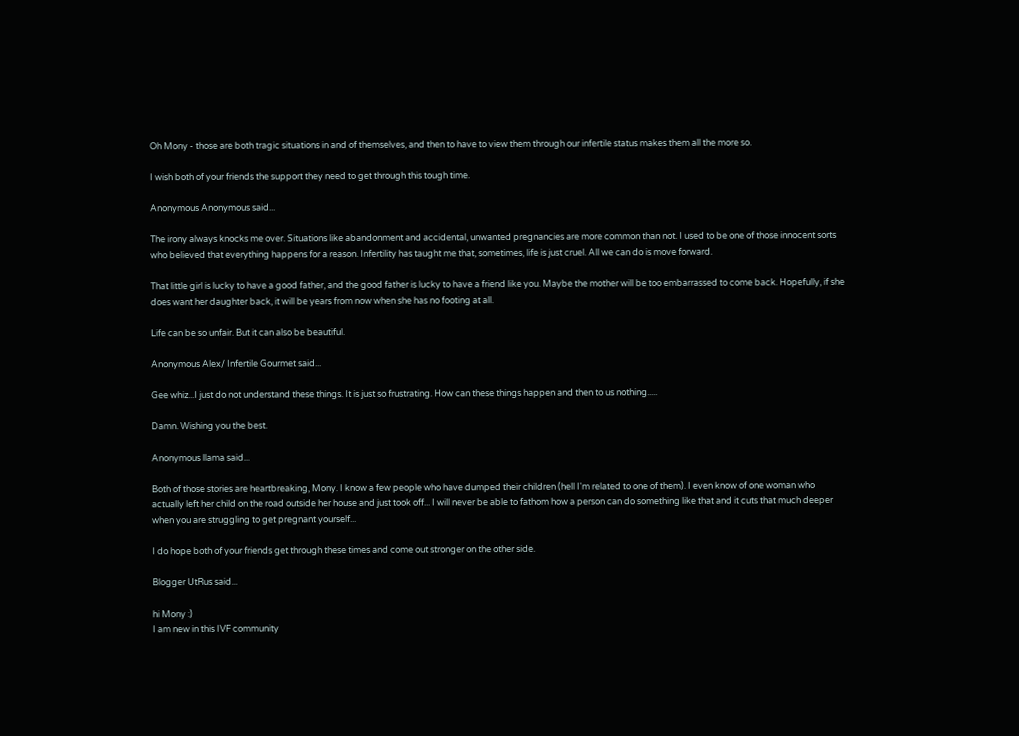Oh Mony - those are both tragic situations in and of themselves, and then to have to view them through our infertile status makes them all the more so.

I wish both of your friends the support they need to get through this tough time.

Anonymous Anonymous said...

The irony always knocks me over. Situations like abandonment and accidental, unwanted pregnancies are more common than not. I used to be one of those innocent sorts who believed that everything happens for a reason. Infertility has taught me that, sometimes, life is just cruel. All we can do is move forward.

That little girl is lucky to have a good father, and the good father is lucky to have a friend like you. Maybe the mother will be too embarrassed to come back. Hopefully, if she does want her daughter back, it will be years from now when she has no footing at all.

Life can be so unfair. But it can also be beautiful.

Anonymous Alex/ Infertile Gourmet said...

Gee whiz...I just do not understand these things. It is just so frustrating. How can these things happen and then to us nothing.....

Damn. Wishing you the best.

Anonymous llama said...

Both of those stories are heartbreaking, Mony. I know a few people who have dumped their children (hell I'm related to one of them). I even know of one woman who actually left her child on the road outside her house and just took off... I will never be able to fathom how a person can do something like that and it cuts that much deeper when you are struggling to get pregnant yourself...

I do hope both of your friends get through these times and come out stronger on the other side.

Blogger UtRus said...

hi Mony :)
I am new in this IVF community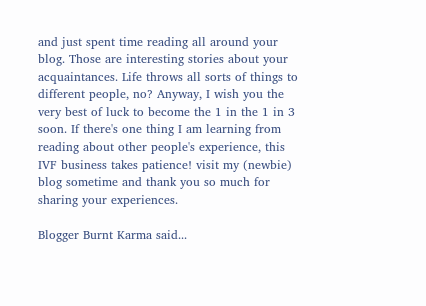and just spent time reading all around your blog. Those are interesting stories about your acquaintances. Life throws all sorts of things to different people, no? Anyway, I wish you the very best of luck to become the 1 in the 1 in 3 soon. If there's one thing I am learning from reading about other people's experience, this IVF business takes patience! visit my (newbie) blog sometime and thank you so much for sharing your experiences.

Blogger Burnt Karma said...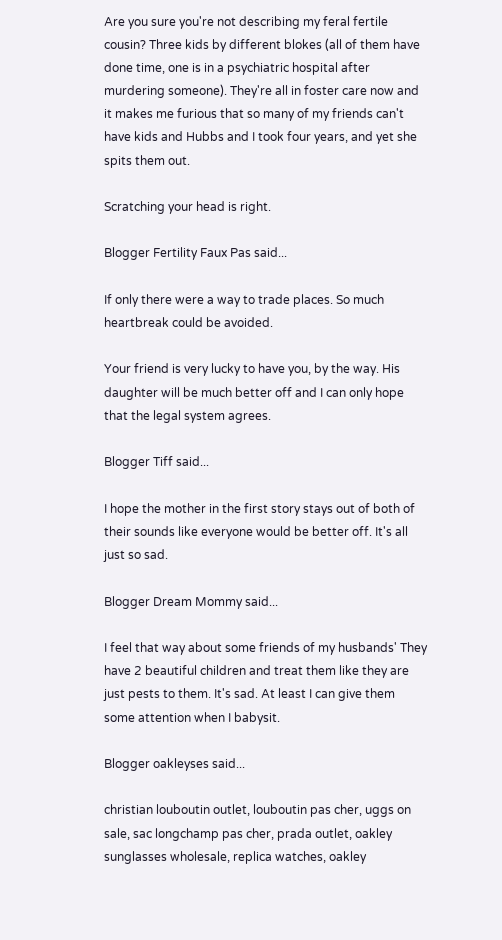Are you sure you're not describing my feral fertile cousin? Three kids by different blokes (all of them have done time, one is in a psychiatric hospital after murdering someone). They're all in foster care now and it makes me furious that so many of my friends can't have kids and Hubbs and I took four years, and yet she spits them out.

Scratching your head is right.

Blogger Fertility Faux Pas said...

If only there were a way to trade places. So much heartbreak could be avoided.

Your friend is very lucky to have you, by the way. His daughter will be much better off and I can only hope that the legal system agrees.

Blogger Tiff said...

I hope the mother in the first story stays out of both of their sounds like everyone would be better off. It's all just so sad.

Blogger Dream Mommy said...

I feel that way about some friends of my husbands' They have 2 beautiful children and treat them like they are just pests to them. It's sad. At least I can give them some attention when I babysit.

Blogger oakleyses said...

christian louboutin outlet, louboutin pas cher, uggs on sale, sac longchamp pas cher, prada outlet, oakley sunglasses wholesale, replica watches, oakley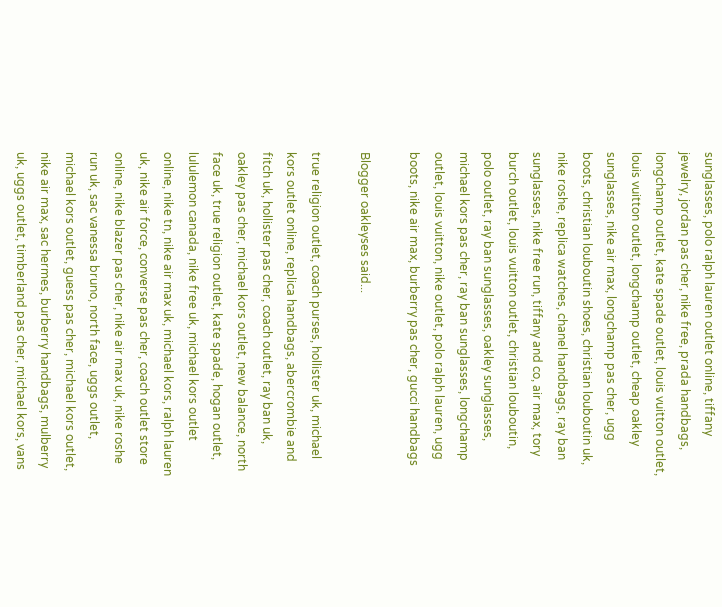sunglasses, polo ralph lauren outlet online, tiffany jewelry, jordan pas cher, nike free, prada handbags, longchamp outlet, kate spade outlet, louis vuitton outlet, louis vuitton outlet, longchamp outlet, cheap oakley sunglasses, nike air max, longchamp pas cher, ugg boots, christian louboutin shoes, christian louboutin uk, nike roshe, replica watches, chanel handbags, ray ban sunglasses, nike free run, tiffany and co, air max, tory burch outlet, louis vuitton outlet, christian louboutin, polo outlet, ray ban sunglasses, oakley sunglasses, michael kors pas cher, ray ban sunglasses, longchamp outlet, louis vuitton, nike outlet, polo ralph lauren, ugg boots, nike air max, burberry pas cher, gucci handbags

Blogger oakleyses said...

true religion outlet, coach purses, hollister uk, michael kors outlet online, replica handbags, abercrombie and fitch uk, hollister pas cher, coach outlet, ray ban uk, oakley pas cher, michael kors outlet, new balance, north face uk, true religion outlet, kate spade, hogan outlet, lululemon canada, nike free uk, michael kors outlet online, nike tn, nike air max uk, michael kors, ralph lauren uk, nike air force, converse pas cher, coach outlet store online, nike blazer pas cher, nike air max uk, nike roshe run uk, sac vanessa bruno, north face, uggs outlet, michael kors outlet, guess pas cher, michael kors outlet, nike air max, sac hermes, burberry handbags, mulberry uk, uggs outlet, timberland pas cher, michael kors, vans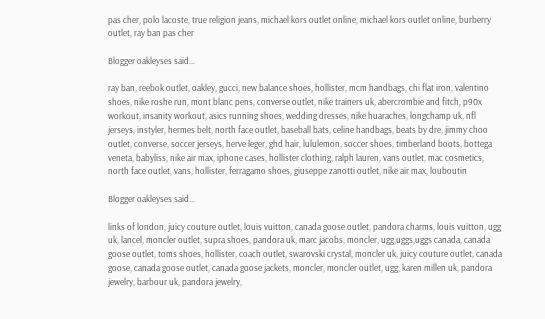pas cher, polo lacoste, true religion jeans, michael kors outlet online, michael kors outlet online, burberry outlet, ray ban pas cher

Blogger oakleyses said...

ray ban, reebok outlet, oakley, gucci, new balance shoes, hollister, mcm handbags, chi flat iron, valentino shoes, nike roshe run, mont blanc pens, converse outlet, nike trainers uk, abercrombie and fitch, p90x workout, insanity workout, asics running shoes, wedding dresses, nike huaraches, longchamp uk, nfl jerseys, instyler, hermes belt, north face outlet, baseball bats, celine handbags, beats by dre, jimmy choo outlet, converse, soccer jerseys, herve leger, ghd hair, lululemon, soccer shoes, timberland boots, bottega veneta, babyliss, nike air max, iphone cases, hollister clothing, ralph lauren, vans outlet, mac cosmetics, north face outlet, vans, hollister, ferragamo shoes, giuseppe zanotti outlet, nike air max, louboutin

Blogger oakleyses said...

links of london, juicy couture outlet, louis vuitton, canada goose outlet, pandora charms, louis vuitton, ugg uk, lancel, moncler outlet, supra shoes, pandora uk, marc jacobs, moncler, ugg,uggs,uggs canada, canada goose outlet, toms shoes, hollister, coach outlet, swarovski crystal, moncler uk, juicy couture outlet, canada goose, canada goose outlet, canada goose jackets, moncler, moncler outlet, ugg, karen millen uk, pandora jewelry, barbour uk, pandora jewelry,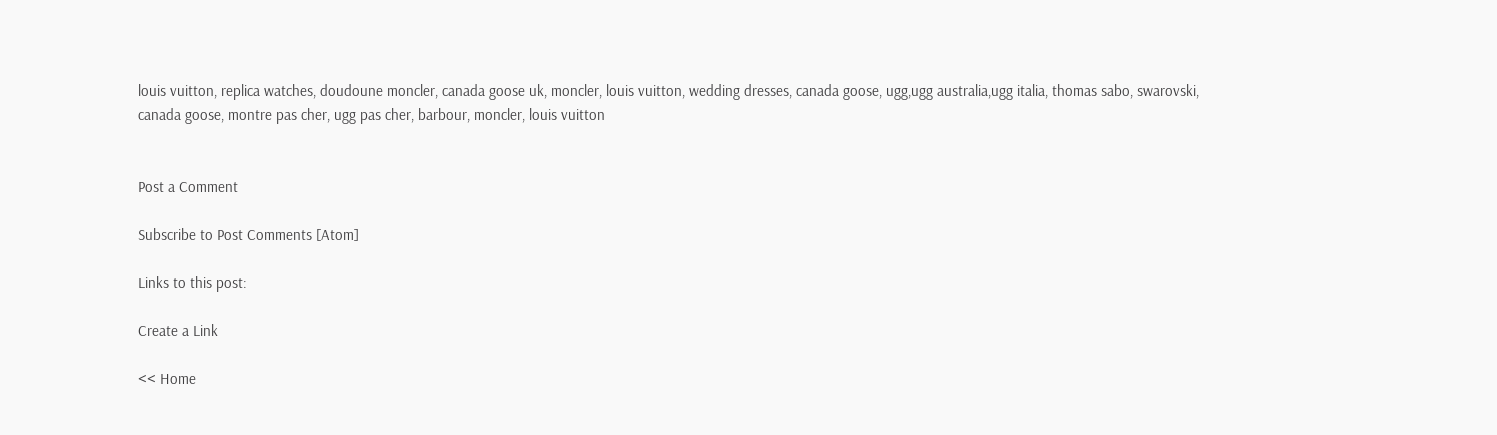louis vuitton, replica watches, doudoune moncler, canada goose uk, moncler, louis vuitton, wedding dresses, canada goose, ugg,ugg australia,ugg italia, thomas sabo, swarovski, canada goose, montre pas cher, ugg pas cher, barbour, moncler, louis vuitton


Post a Comment

Subscribe to Post Comments [Atom]

Links to this post:

Create a Link

<< Home